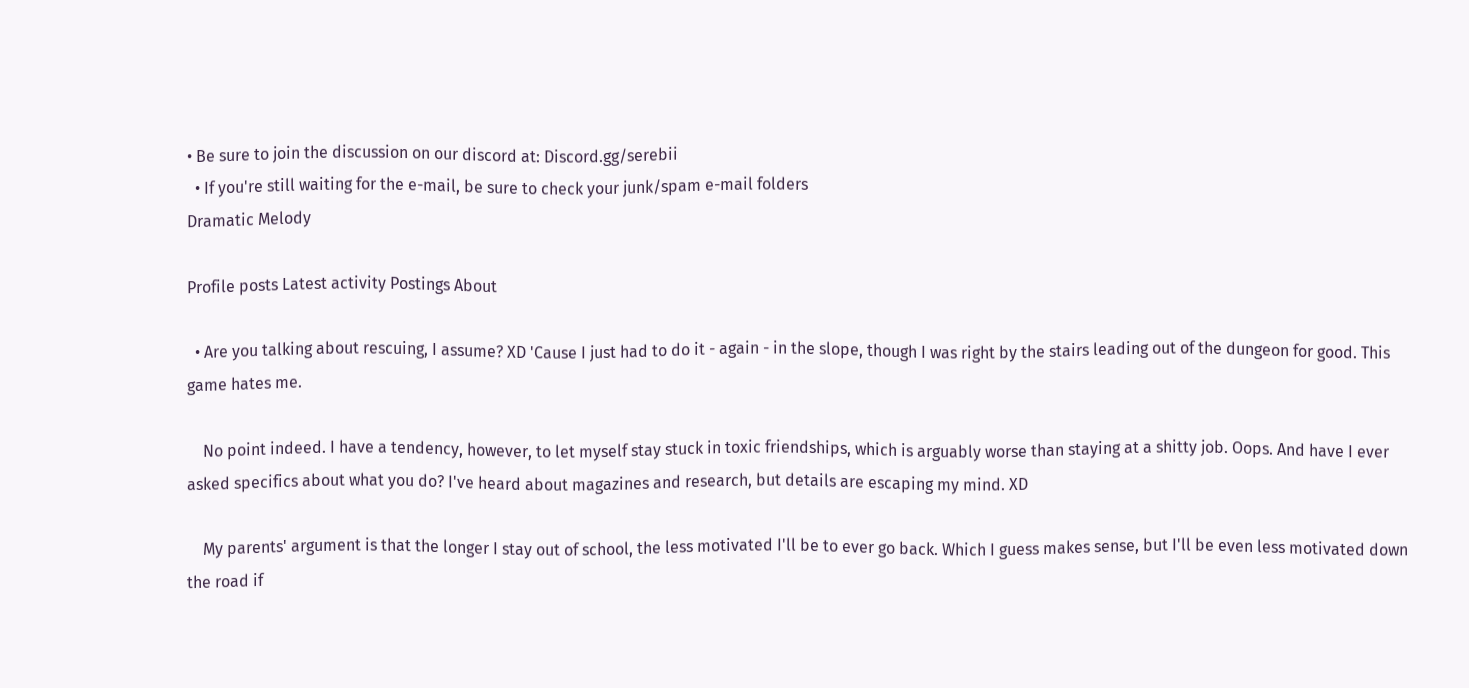• Be sure to join the discussion on our discord at: Discord.gg/serebii
  • If you're still waiting for the e-mail, be sure to check your junk/spam e-mail folders
Dramatic Melody

Profile posts Latest activity Postings About

  • Are you talking about rescuing, I assume? XD 'Cause I just had to do it - again - in the slope, though I was right by the stairs leading out of the dungeon for good. This game hates me.

    No point indeed. I have a tendency, however, to let myself stay stuck in toxic friendships, which is arguably worse than staying at a shitty job. Oops. And have I ever asked specifics about what you do? I've heard about magazines and research, but details are escaping my mind. XD

    My parents' argument is that the longer I stay out of school, the less motivated I'll be to ever go back. Which I guess makes sense, but I'll be even less motivated down the road if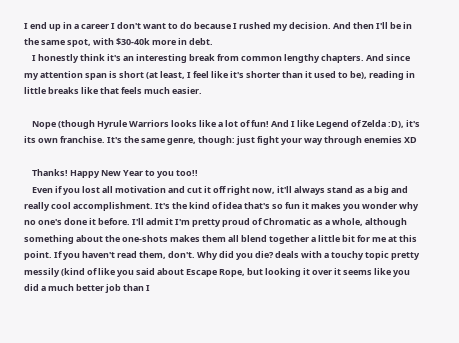I end up in a career I don't want to do because I rushed my decision. And then I'll be in the same spot, with $30-40k more in debt.
    I honestly think it's an interesting break from common lengthy chapters. And since my attention span is short (at least, I feel like it's shorter than it used to be), reading in little breaks like that feels much easier.

    Nope (though Hyrule Warriors looks like a lot of fun! And I like Legend of Zelda :D), it's its own franchise. It's the same genre, though: just fight your way through enemies XD

    Thanks! Happy New Year to you too!!
    Even if you lost all motivation and cut it off right now, it'll always stand as a big and really cool accomplishment. It's the kind of idea that's so fun it makes you wonder why no one's done it before. I'll admit I'm pretty proud of Chromatic as a whole, although something about the one-shots makes them all blend together a little bit for me at this point. If you haven't read them, don't. Why did you die? deals with a touchy topic pretty messily (kind of like you said about Escape Rope, but looking it over it seems like you did a much better job than I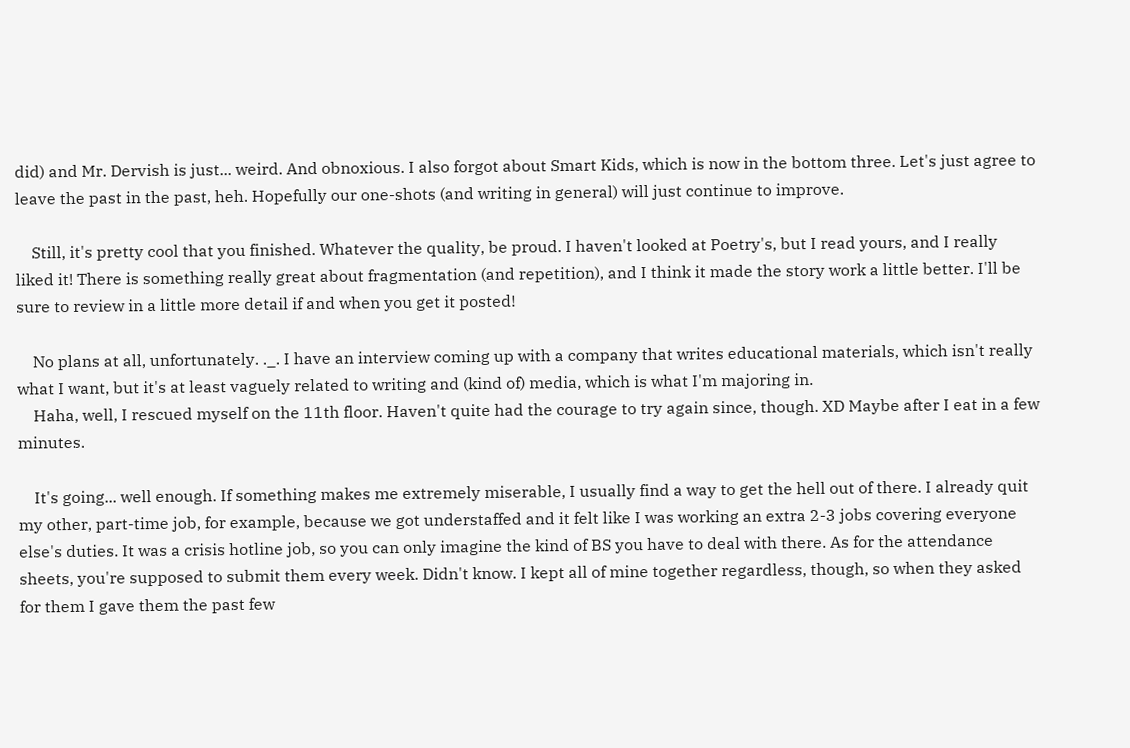did) and Mr. Dervish is just... weird. And obnoxious. I also forgot about Smart Kids, which is now in the bottom three. Let's just agree to leave the past in the past, heh. Hopefully our one-shots (and writing in general) will just continue to improve.

    Still, it's pretty cool that you finished. Whatever the quality, be proud. I haven't looked at Poetry's, but I read yours, and I really liked it! There is something really great about fragmentation (and repetition), and I think it made the story work a little better. I'll be sure to review in a little more detail if and when you get it posted!

    No plans at all, unfortunately. ._. I have an interview coming up with a company that writes educational materials, which isn't really what I want, but it's at least vaguely related to writing and (kind of) media, which is what I'm majoring in.
    Haha, well, I rescued myself on the 11th floor. Haven't quite had the courage to try again since, though. XD Maybe after I eat in a few minutes.

    It's going... well enough. If something makes me extremely miserable, I usually find a way to get the hell out of there. I already quit my other, part-time job, for example, because we got understaffed and it felt like I was working an extra 2-3 jobs covering everyone else's duties. It was a crisis hotline job, so you can only imagine the kind of BS you have to deal with there. As for the attendance sheets, you're supposed to submit them every week. Didn't know. I kept all of mine together regardless, though, so when they asked for them I gave them the past few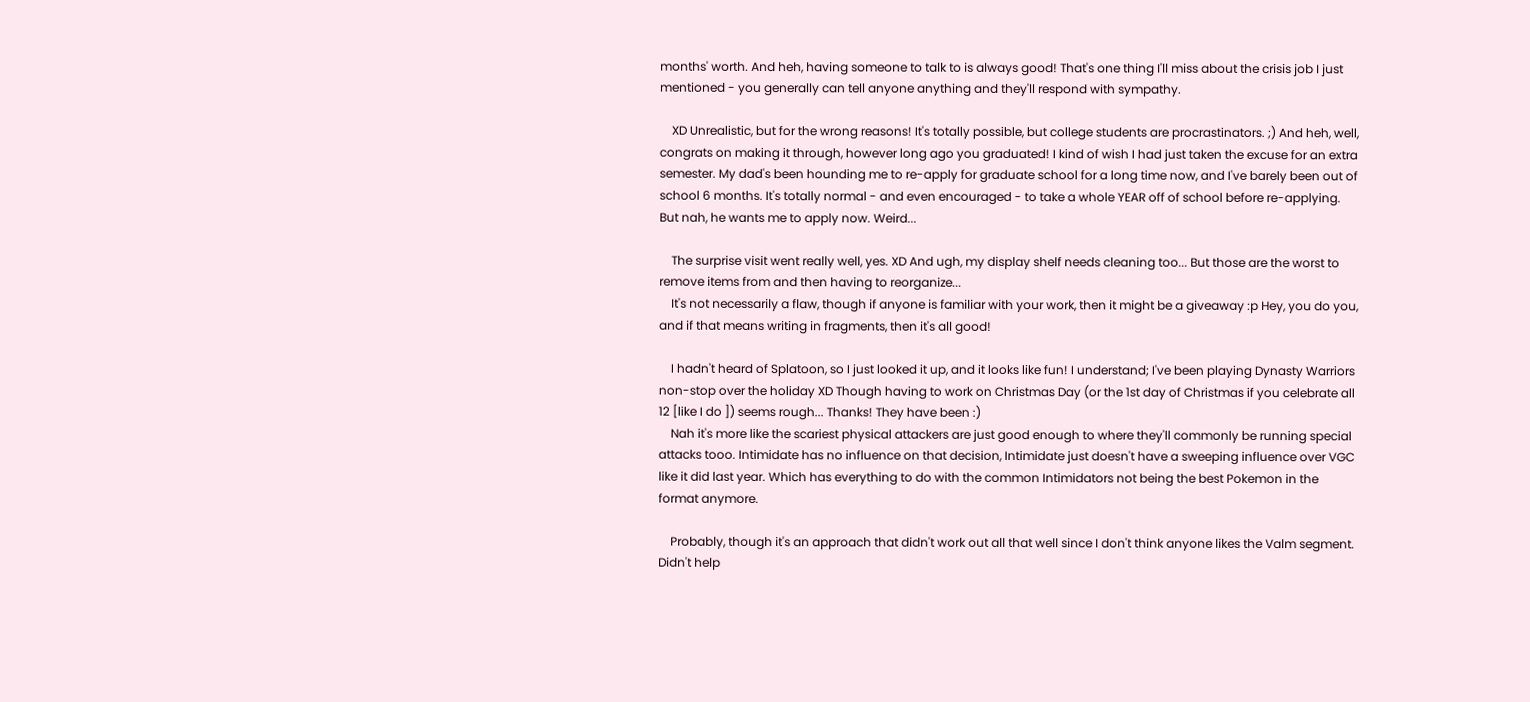months' worth. And heh, having someone to talk to is always good! That's one thing I'll miss about the crisis job I just mentioned - you generally can tell anyone anything and they'll respond with sympathy.

    XD Unrealistic, but for the wrong reasons! It's totally possible, but college students are procrastinators. ;) And heh, well, congrats on making it through, however long ago you graduated! I kind of wish I had just taken the excuse for an extra semester. My dad's been hounding me to re-apply for graduate school for a long time now, and I've barely been out of school 6 months. It's totally normal - and even encouraged - to take a whole YEAR off of school before re-applying. But nah, he wants me to apply now. Weird...

    The surprise visit went really well, yes. XD And ugh, my display shelf needs cleaning too... But those are the worst to remove items from and then having to reorganize...
    It's not necessarily a flaw, though if anyone is familiar with your work, then it might be a giveaway :p Hey, you do you, and if that means writing in fragments, then it's all good!

    I hadn't heard of Splatoon, so I just looked it up, and it looks like fun! I understand; I've been playing Dynasty Warriors non-stop over the holiday XD Though having to work on Christmas Day (or the 1st day of Christmas if you celebrate all 12 [like I do ]) seems rough... Thanks! They have been :)
    Nah it's more like the scariest physical attackers are just good enough to where they'll commonly be running special attacks tooo. Intimidate has no influence on that decision, Intimidate just doesn't have a sweeping influence over VGC like it did last year. Which has everything to do with the common Intimidators not being the best Pokemon in the format anymore.

    Probably, though it's an approach that didn't work out all that well since I don't think anyone likes the Valm segment. Didn't help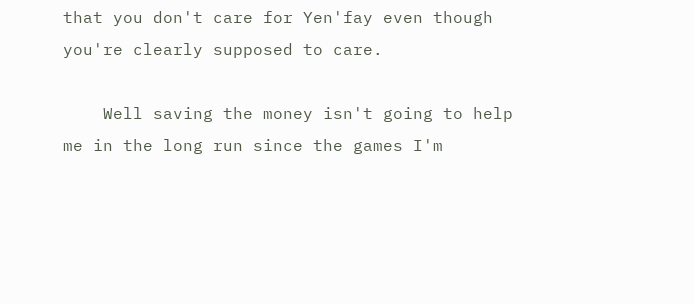that you don't care for Yen'fay even though you're clearly supposed to care.

    Well saving the money isn't going to help me in the long run since the games I'm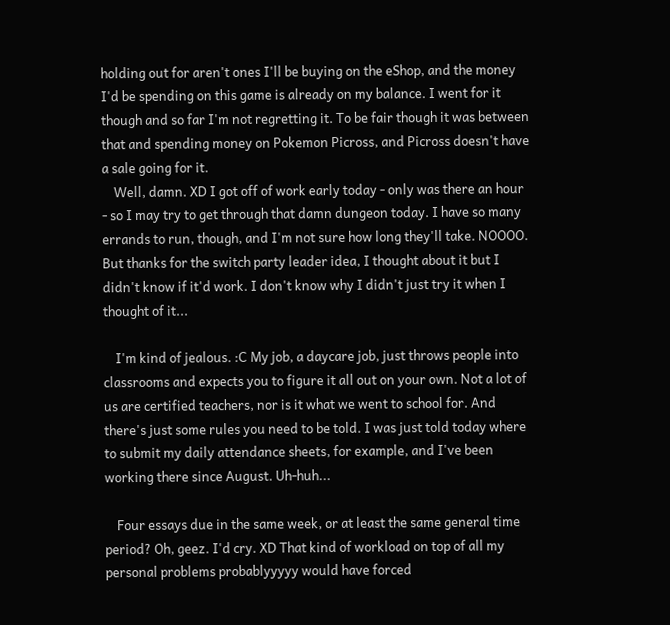holding out for aren't ones I'll be buying on the eShop, and the money I'd be spending on this game is already on my balance. I went for it though and so far I'm not regretting it. To be fair though it was between that and spending money on Pokemon Picross, and Picross doesn't have a sale going for it.
    Well, damn. XD I got off of work early today - only was there an hour - so I may try to get through that damn dungeon today. I have so many errands to run, though, and I'm not sure how long they'll take. NOOOO. But thanks for the switch party leader idea, I thought about it but I didn't know if it'd work. I don't know why I didn't just try it when I thought of it...

    I'm kind of jealous. :C My job, a daycare job, just throws people into classrooms and expects you to figure it all out on your own. Not a lot of us are certified teachers, nor is it what we went to school for. And there's just some rules you need to be told. I was just told today where to submit my daily attendance sheets, for example, and I've been working there since August. Uh-huh...

    Four essays due in the same week, or at least the same general time period? Oh, geez. I'd cry. XD That kind of workload on top of all my personal problems probablyyyyy would have forced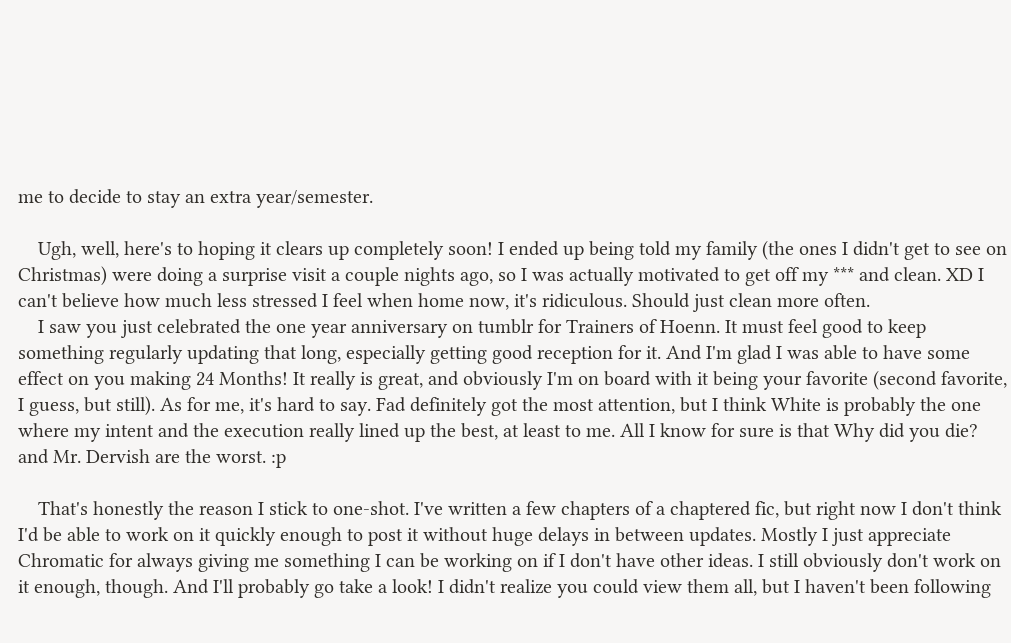me to decide to stay an extra year/semester.

    Ugh, well, here's to hoping it clears up completely soon! I ended up being told my family (the ones I didn't get to see on Christmas) were doing a surprise visit a couple nights ago, so I was actually motivated to get off my *** and clean. XD I can't believe how much less stressed I feel when home now, it's ridiculous. Should just clean more often.
    I saw you just celebrated the one year anniversary on tumblr for Trainers of Hoenn. It must feel good to keep something regularly updating that long, especially getting good reception for it. And I'm glad I was able to have some effect on you making 24 Months! It really is great, and obviously I'm on board with it being your favorite (second favorite, I guess, but still). As for me, it's hard to say. Fad definitely got the most attention, but I think White is probably the one where my intent and the execution really lined up the best, at least to me. All I know for sure is that Why did you die? and Mr. Dervish are the worst. :p

    That's honestly the reason I stick to one-shot. I've written a few chapters of a chaptered fic, but right now I don't think I'd be able to work on it quickly enough to post it without huge delays in between updates. Mostly I just appreciate Chromatic for always giving me something I can be working on if I don't have other ideas. I still obviously don't work on it enough, though. And I'll probably go take a look! I didn't realize you could view them all, but I haven't been following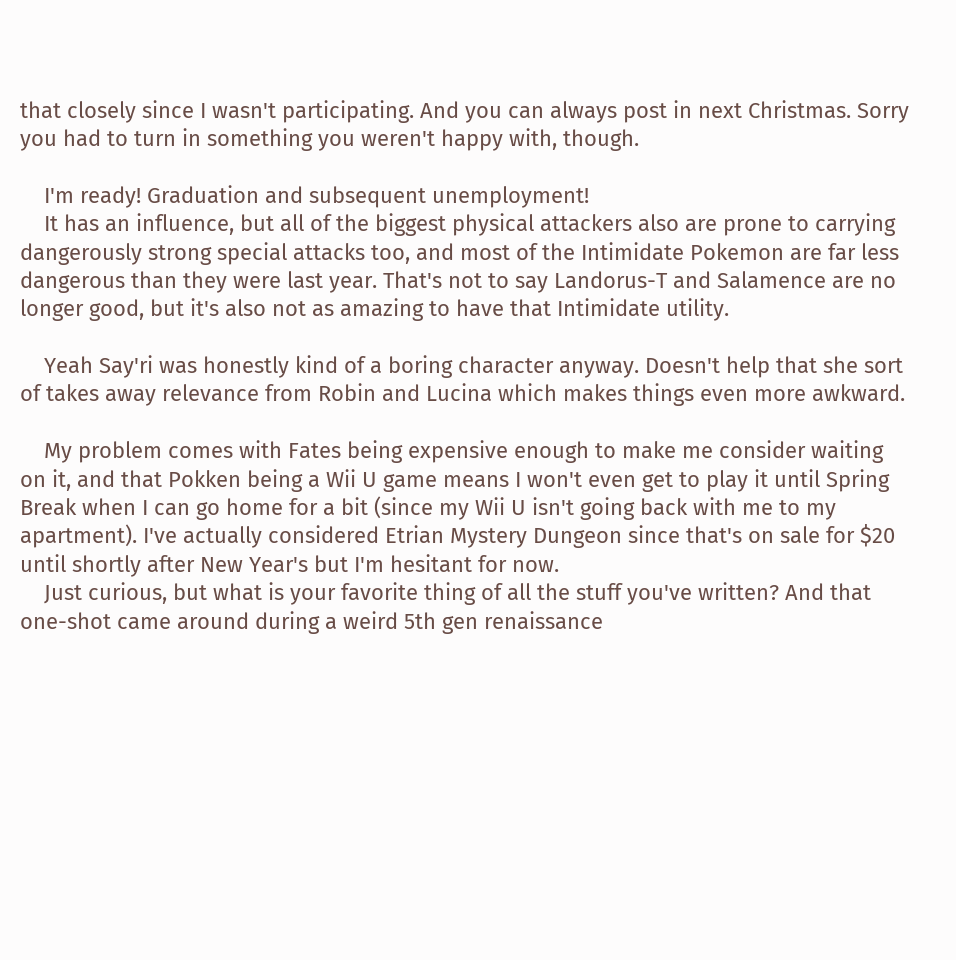that closely since I wasn't participating. And you can always post in next Christmas. Sorry you had to turn in something you weren't happy with, though.

    I'm ready! Graduation and subsequent unemployment!
    It has an influence, but all of the biggest physical attackers also are prone to carrying dangerously strong special attacks too, and most of the Intimidate Pokemon are far less dangerous than they were last year. That's not to say Landorus-T and Salamence are no longer good, but it's also not as amazing to have that Intimidate utility.

    Yeah Say'ri was honestly kind of a boring character anyway. Doesn't help that she sort of takes away relevance from Robin and Lucina which makes things even more awkward.

    My problem comes with Fates being expensive enough to make me consider waiting on it, and that Pokken being a Wii U game means I won't even get to play it until Spring Break when I can go home for a bit (since my Wii U isn't going back with me to my apartment). I've actually considered Etrian Mystery Dungeon since that's on sale for $20 until shortly after New Year's but I'm hesitant for now.
    Just curious, but what is your favorite thing of all the stuff you've written? And that one-shot came around during a weird 5th gen renaissance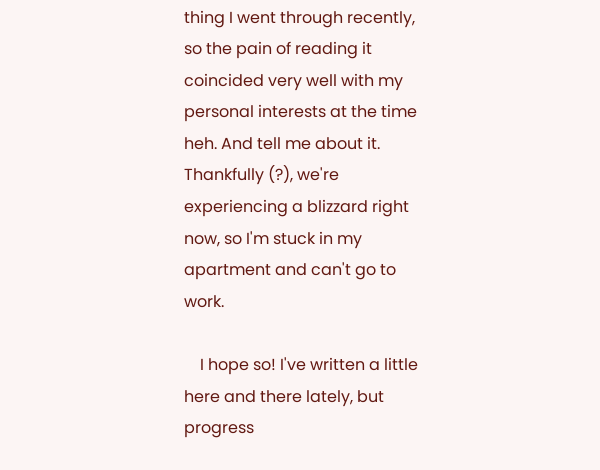thing I went through recently, so the pain of reading it coincided very well with my personal interests at the time heh. And tell me about it. Thankfully (?), we're experiencing a blizzard right now, so I'm stuck in my apartment and can't go to work.

    I hope so! I've written a little here and there lately, but progress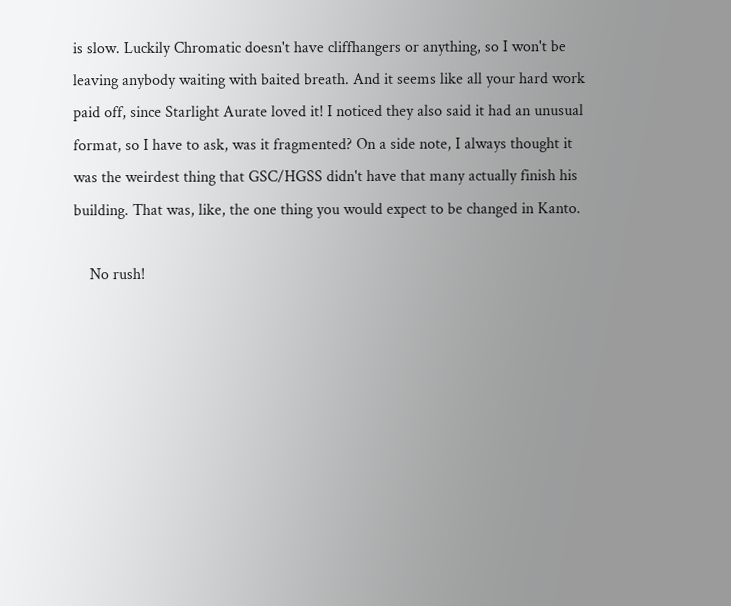is slow. Luckily Chromatic doesn't have cliffhangers or anything, so I won't be leaving anybody waiting with baited breath. And it seems like all your hard work paid off, since Starlight Aurate loved it! I noticed they also said it had an unusual format, so I have to ask, was it fragmented? On a side note, I always thought it was the weirdest thing that GSC/HGSS didn't have that many actually finish his building. That was, like, the one thing you would expect to be changed in Kanto.

    No rush!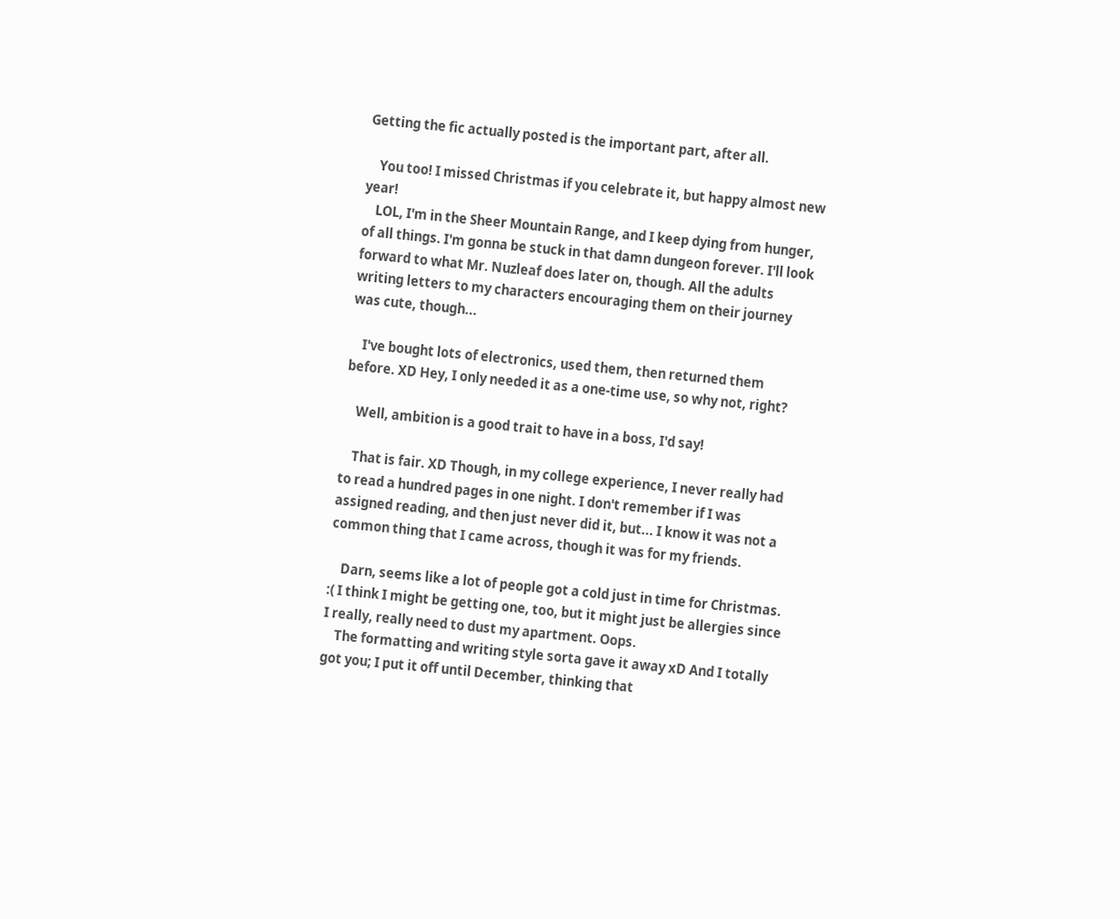Getting the fic actually posted is the important part, after all.

    You too! I missed Christmas if you celebrate it, but happy almost new year!
    LOL, I'm in the Sheer Mountain Range, and I keep dying from hunger, of all things. I'm gonna be stuck in that damn dungeon forever. I'll look forward to what Mr. Nuzleaf does later on, though. All the adults writing letters to my characters encouraging them on their journey was cute, though...

    I've bought lots of electronics, used them, then returned them before. XD Hey, I only needed it as a one-time use, so why not, right?

    Well, ambition is a good trait to have in a boss, I'd say!

    That is fair. XD Though, in my college experience, I never really had to read a hundred pages in one night. I don't remember if I was assigned reading, and then just never did it, but... I know it was not a common thing that I came across, though it was for my friends.

    Darn, seems like a lot of people got a cold just in time for Christmas. :( I think I might be getting one, too, but it might just be allergies since I really, really need to dust my apartment. Oops.
    The formatting and writing style sorta gave it away xD And I totally got you; I put it off until December, thinking that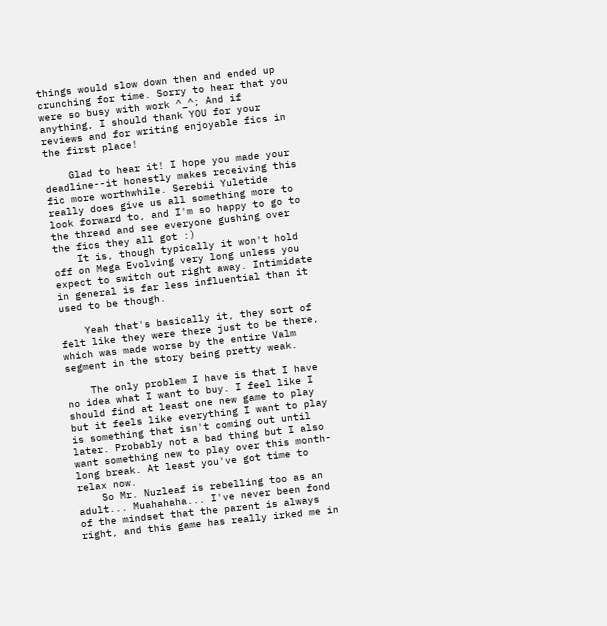things would slow down then and ended up crunching for time. Sorry to hear that you were so busy with work ^_^; And if anything, I should thank YOU for your reviews and for writing enjoyable fics in the first place!

    Glad to hear it! I hope you made your deadline--it honestly makes receiving this fic more worthwhile. Serebii Yuletide really does give us all something more to look forward to, and I'm so happy to go to the thread and see everyone gushing over the fics they all got :)
    It is, though typically it won't hold off on Mega Evolving very long unless you expect to switch out right away. Intimidate in general is far less influential than it used to be though.

    Yeah that's basically it, they sort of felt like they were there just to be there, which was made worse by the entire Valm segment in the story being pretty weak.

    The only problem I have is that I have no idea what I want to buy. I feel like I should find at least one new game to play but it feels like everything I want to play is something that isn't coming out until later. Probably not a bad thing but I also want something new to play over this month-long break. At least you've got time to relax now.
    So Mr. Nuzleaf is rebelling too as an adult... Muahahaha... I've never been fond of the mindset that the parent is always right, and this game has really irked me in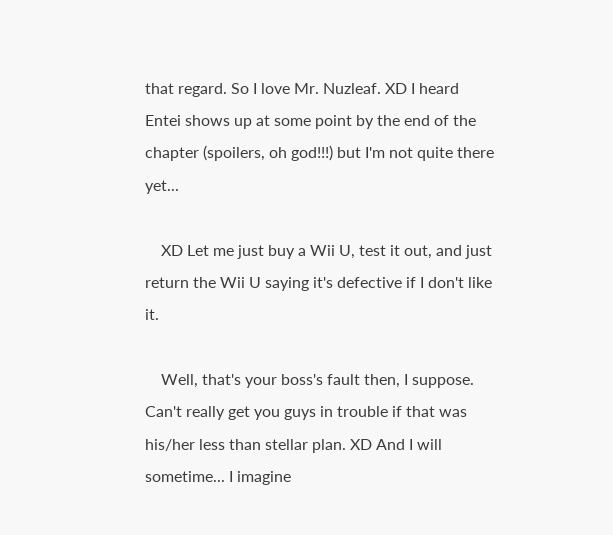that regard. So I love Mr. Nuzleaf. XD I heard Entei shows up at some point by the end of the chapter (spoilers, oh god!!!) but I'm not quite there yet...

    XD Let me just buy a Wii U, test it out, and just return the Wii U saying it's defective if I don't like it.

    Well, that's your boss's fault then, I suppose. Can't really get you guys in trouble if that was his/her less than stellar plan. XD And I will sometime... I imagine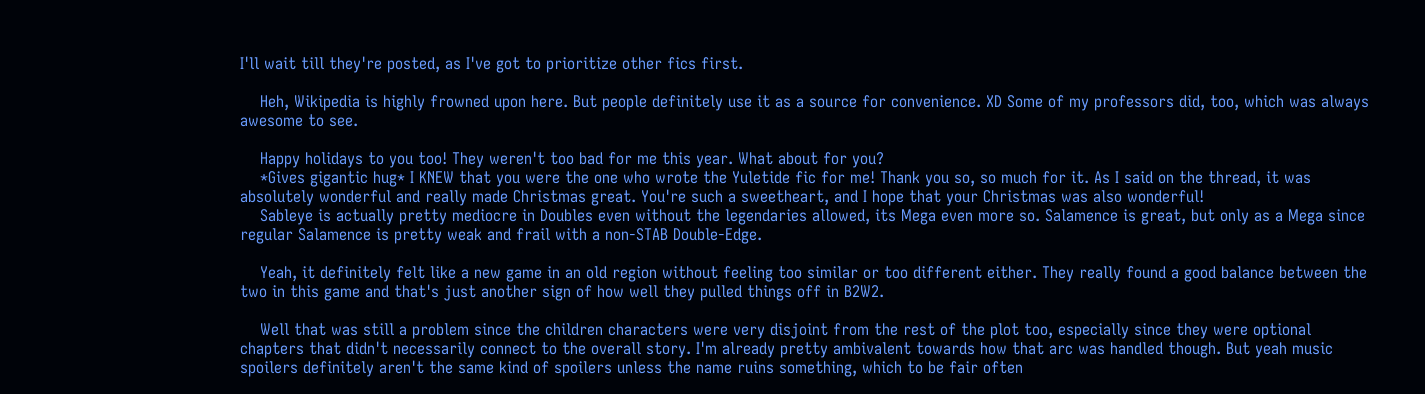I'll wait till they're posted, as I've got to prioritize other fics first.

    Heh, Wikipedia is highly frowned upon here. But people definitely use it as a source for convenience. XD Some of my professors did, too, which was always awesome to see.

    Happy holidays to you too! They weren't too bad for me this year. What about for you?
    *Gives gigantic hug* I KNEW that you were the one who wrote the Yuletide fic for me! Thank you so, so much for it. As I said on the thread, it was absolutely wonderful and really made Christmas great. You're such a sweetheart, and I hope that your Christmas was also wonderful!
    Sableye is actually pretty mediocre in Doubles even without the legendaries allowed, its Mega even more so. Salamence is great, but only as a Mega since regular Salamence is pretty weak and frail with a non-STAB Double-Edge.

    Yeah, it definitely felt like a new game in an old region without feeling too similar or too different either. They really found a good balance between the two in this game and that's just another sign of how well they pulled things off in B2W2.

    Well that was still a problem since the children characters were very disjoint from the rest of the plot too, especially since they were optional chapters that didn't necessarily connect to the overall story. I'm already pretty ambivalent towards how that arc was handled though. But yeah music spoilers definitely aren't the same kind of spoilers unless the name ruins something, which to be fair often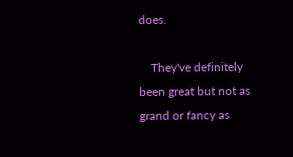does.

    They've definitely been great but not as grand or fancy as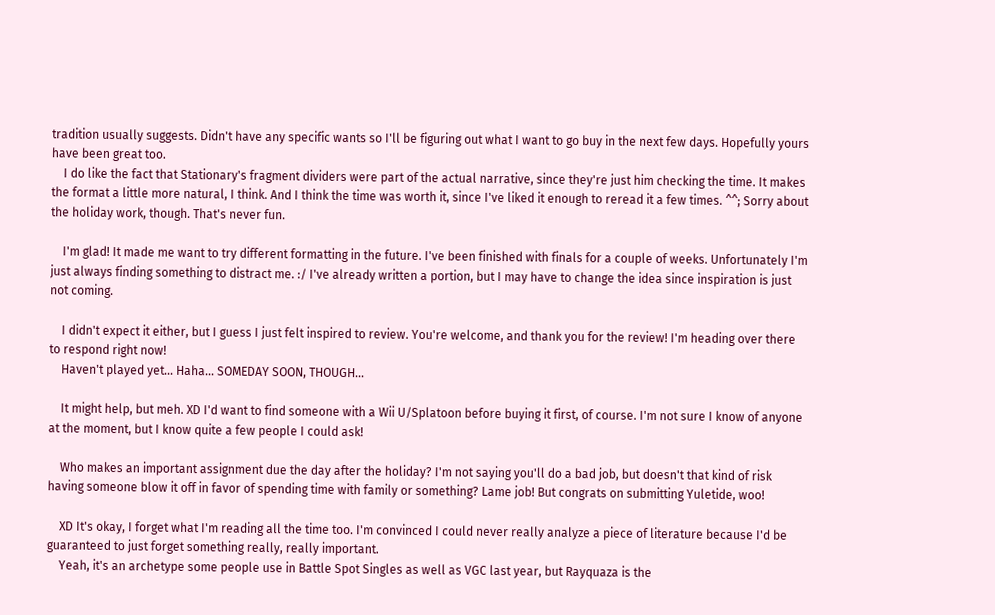tradition usually suggests. Didn't have any specific wants so I'll be figuring out what I want to go buy in the next few days. Hopefully yours have been great too.
    I do like the fact that Stationary's fragment dividers were part of the actual narrative, since they're just him checking the time. It makes the format a little more natural, I think. And I think the time was worth it, since I've liked it enough to reread it a few times. ^^; Sorry about the holiday work, though. That's never fun.

    I'm glad! It made me want to try different formatting in the future. I've been finished with finals for a couple of weeks. Unfortunately I'm just always finding something to distract me. :/ I've already written a portion, but I may have to change the idea since inspiration is just not coming.

    I didn't expect it either, but I guess I just felt inspired to review. You're welcome, and thank you for the review! I'm heading over there to respond right now!
    Haven't played yet... Haha... SOMEDAY SOON, THOUGH...

    It might help, but meh. XD I'd want to find someone with a Wii U/Splatoon before buying it first, of course. I'm not sure I know of anyone at the moment, but I know quite a few people I could ask!

    Who makes an important assignment due the day after the holiday? I'm not saying you'll do a bad job, but doesn't that kind of risk having someone blow it off in favor of spending time with family or something? Lame job! But congrats on submitting Yuletide, woo!

    XD It's okay, I forget what I'm reading all the time too. I'm convinced I could never really analyze a piece of literature because I'd be guaranteed to just forget something really, really important.
    Yeah, it's an archetype some people use in Battle Spot Singles as well as VGC last year, but Rayquaza is the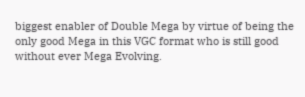biggest enabler of Double Mega by virtue of being the only good Mega in this VGC format who is still good without ever Mega Evolving.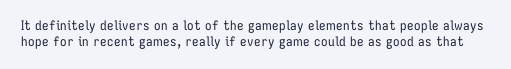It definitely delivers on a lot of the gameplay elements that people always hope for in recent games, really if every game could be as good as that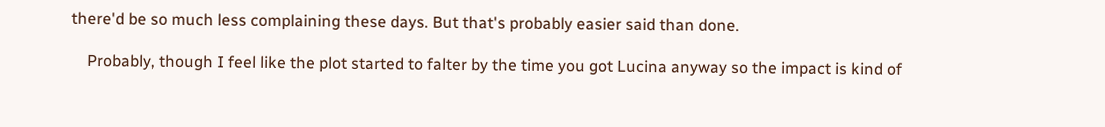there'd be so much less complaining these days. But that's probably easier said than done.

    Probably, though I feel like the plot started to falter by the time you got Lucina anyway so the impact is kind of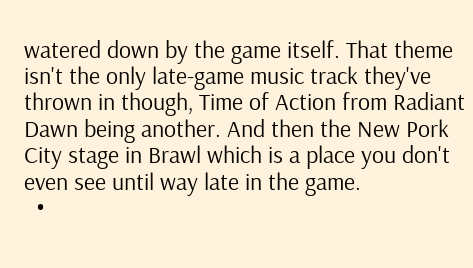watered down by the game itself. That theme isn't the only late-game music track they've thrown in though, Time of Action from Radiant Dawn being another. And then the New Pork City stage in Brawl which is a place you don't even see until way late in the game.
  •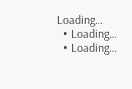Loading…
  • Loading…
  • Loading…